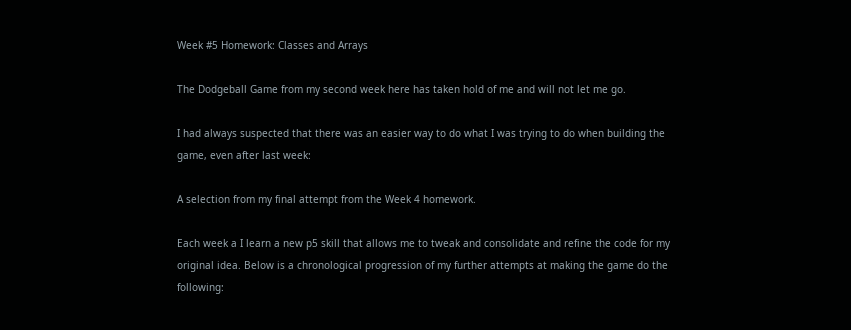Week #5 Homework: Classes and Arrays

The Dodgeball Game from my second week here has taken hold of me and will not let me go.

I had always suspected that there was an easier way to do what I was trying to do when building the game, even after last week:

A selection from my final attempt from the Week 4 homework.

Each week a I learn a new p5 skill that allows me to tweak and consolidate and refine the code for my original idea. Below is a chronological progression of my further attempts at making the game do the following: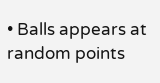• Balls appears at random points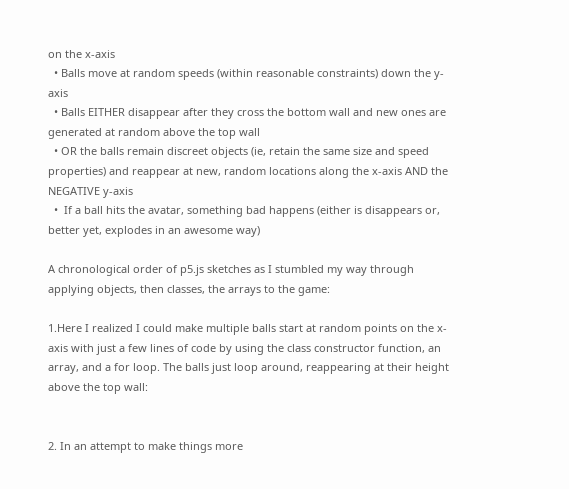on the x-axis
  • Balls move at random speeds (within reasonable constraints) down the y-axis
  • Balls EITHER disappear after they cross the bottom wall and new ones are generated at random above the top wall
  • OR the balls remain discreet objects (ie, retain the same size and speed properties) and reappear at new, random locations along the x-axis AND the NEGATIVE y-axis
  •  If a ball hits the avatar, something bad happens (either is disappears or, better yet, explodes in an awesome way)

A chronological order of p5.js sketches as I stumbled my way through applying objects, then classes, the arrays to the game:

1.Here I realized I could make multiple balls start at random points on the x-axis with just a few lines of code by using the class constructor function, an array, and a for loop. The balls just loop around, reappearing at their height above the top wall:


2. In an attempt to make things more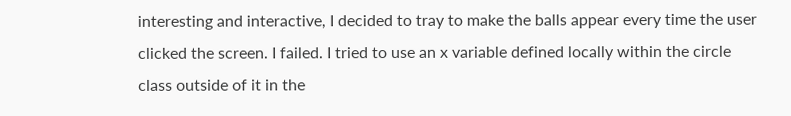interesting and interactive, I decided to tray to make the balls appear every time the user clicked the screen. I failed. I tried to use an x variable defined locally within the circle class outside of it in the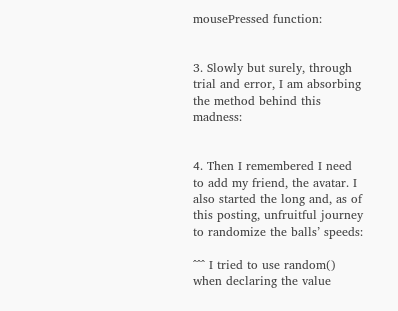mousePressed function:


3. Slowly but surely, through trial and error, I am absorbing the method behind this madness:


4. Then I remembered I need to add my friend, the avatar. I also started the long and, as of this posting, unfruitful journey to randomize the balls’ speeds:

^^^ I tried to use random() when declaring the value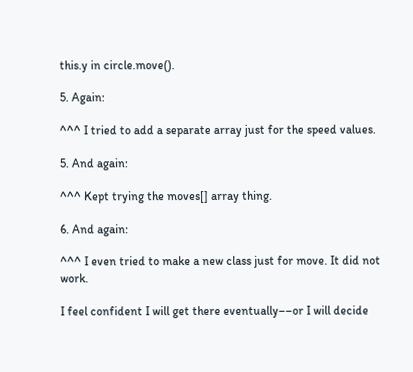this.y in circle.move().

5. Again:

^^^ I tried to add a separate array just for the speed values.

5. And again:

^^^ Kept trying the moves[] array thing.

6. And again:

^^^ I even tried to make a new class just for move. It did not work.

I feel confident I will get there eventually––or I will decide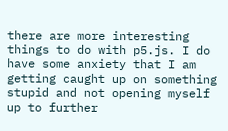there are more interesting things to do with p5.js. I do have some anxiety that I am getting caught up on something stupid and not opening myself up to further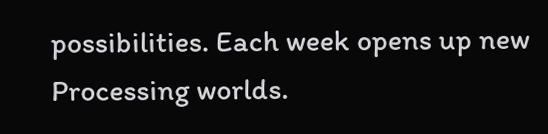possibilities. Each week opens up new Processing worlds.